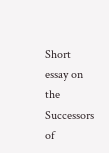Short essay on the Successors of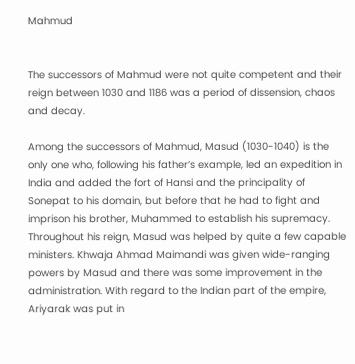Mahmud


The successors of Mahmud were not quite competent and their reign between 1030 and 1186 was a period of dissension, chaos and decay.

Among the successors of Mahmud, Masud (1030-1040) is the only one who, following his father’s example, led an expedition in India and added the fort of Hansi and the principality of Sonepat to his domain, but before that he had to fight and imprison his brother, Muhammed to establish his supremacy. Throughout his reign, Masud was helped by quite a few capable ministers. Khwaja Ahmad Maimandi was given wide-ranging powers by Masud and there was some improvement in the administration. With regard to the Indian part of the empire, Ariyarak was put in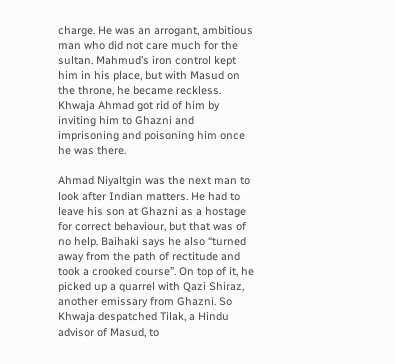charge. He was an arrogant, ambitious man who did not care much for the sultan. Mahmud’s iron control kept him in his place, but with Masud on the throne, he became reckless. Khwaja Ahmad got rid of him by inviting him to Ghazni and imprisoning and poisoning him once he was there.

Ahmad Niyaltgin was the next man to look after Indian matters. He had to leave his son at Ghazni as a hostage for correct behaviour, but that was of no help. Baihaki says he also “turned away from the path of rectitude and took a crooked course”. On top of it, he picked up a quarrel with Qazi Shiraz, another emissary from Ghazni. So Khwaja despatched Tilak, a Hindu advisor of Masud, to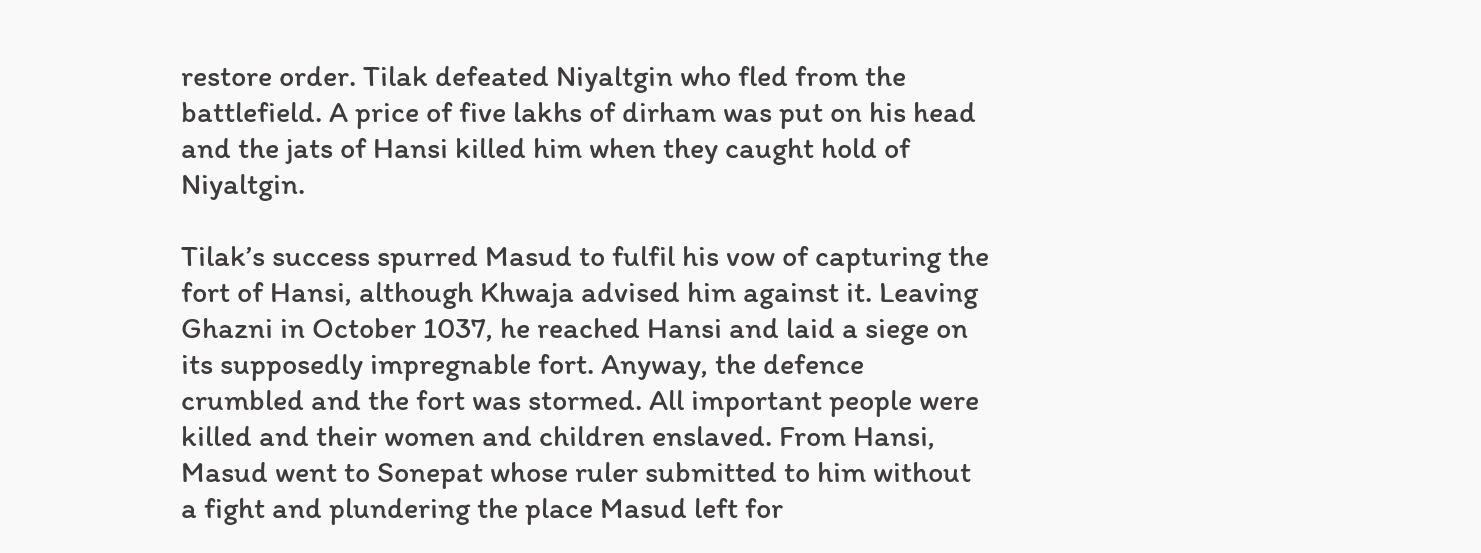restore order. Tilak defeated Niyaltgin who fled from the battlefield. A price of five lakhs of dirham was put on his head and the jats of Hansi killed him when they caught hold of Niyaltgin.

Tilak’s success spurred Masud to fulfil his vow of capturing the fort of Hansi, although Khwaja advised him against it. Leaving Ghazni in October 1037, he reached Hansi and laid a siege on its supposedly impregnable fort. Anyway, the defence crumbled and the fort was stormed. All important people were killed and their women and children enslaved. From Hansi, Masud went to Sonepat whose ruler submitted to him without a fight and plundering the place Masud left for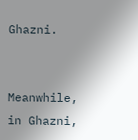Ghazni.


Meanwhile, in Ghazni,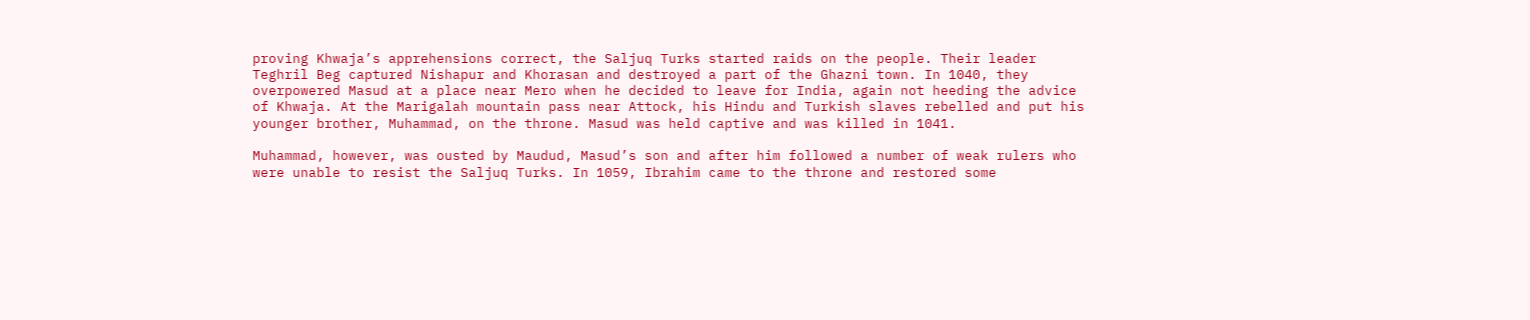proving Khwaja’s apprehensions correct, the Saljuq Turks started raids on the people. Their leader Teghril Beg captured Nishapur and Khorasan and destroyed a part of the Ghazni town. In 1040, they overpowered Masud at a place near Mero when he decided to leave for India, again not heeding the advice of Khwaja. At the Marigalah mountain pass near Attock, his Hindu and Turkish slaves rebelled and put his younger brother, Muhammad, on the throne. Masud was held captive and was killed in 1041.

Muhammad, however, was ousted by Maudud, Masud’s son and after him followed a number of weak rulers who were unable to resist the Saljuq Turks. In 1059, Ibrahim came to the throne and restored some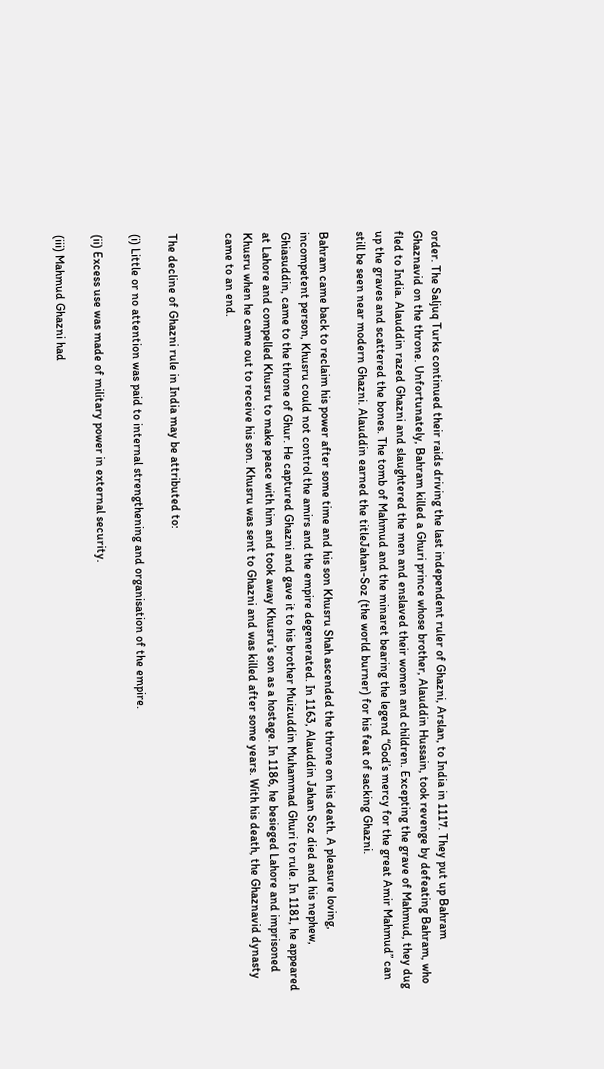order. The Saljuq Turks continued their raids driving the last independent ruler of Ghazni, Arslan, to India in 1117. They put up Bahram Ghaznavid on the throne. Unfortunately, Bahram killed a Ghuri prince whose brother, Alauddin Hussain, took revenge by defeating Bahram, who fled to India. Alauddin razed Ghazni and slaughtered the men and enslaved their women and children. Excepting the grave of Mahmud, they dug up the graves and scattered the bones. The tomb of Mahmud and the minaret bearing the legend “God’s mercy for the great Amir Mahmud” can still be seen near modern Ghazni. Alauddin earned the titleJahan-Soz (the world burner) for his feat of sacking Ghazni.

Bahram came back to reclaim his power after some time and his son Khusru Shah ascended the throne on his death. A pleasure loving, incompetent person, Khusru could not control the amirs and the empire degenerated. In 1163, Alauddin Jahan Soz died and his nephew, Ghiasuddin, came to the throne of Ghur. He captured Ghazni and gave it to his brother Muizuddin Muhammad Ghuri to rule. In 1181, he appeared at Lahore and compelled Khusru to make peace with him and took away Khusru’s son as a hostage. In 1186, he besieged Lahore and imprisoned Khusru when he came out to receive his son. Khusru was sent to Ghazni and was killed after some years. With his death, the Ghaznavid dynasty came to an end.


The decline of Ghazni rule in India may be attributed to:

(i) Little or no attention was paid to internal strengthening and organisation of the empire.

(ii) Excess use was made of military power in external security.

(iii) Mahmud Ghazni had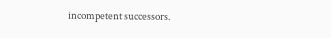incompetent successors.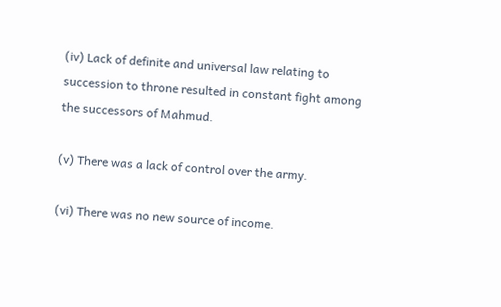(iv) Lack of definite and universal law relating to succession to throne resulted in constant fight among the successors of Mahmud.

(v) There was a lack of control over the army.

(vi) There was no new source of income.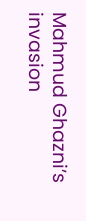Mahmud Ghazni’s invasion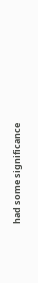had some significance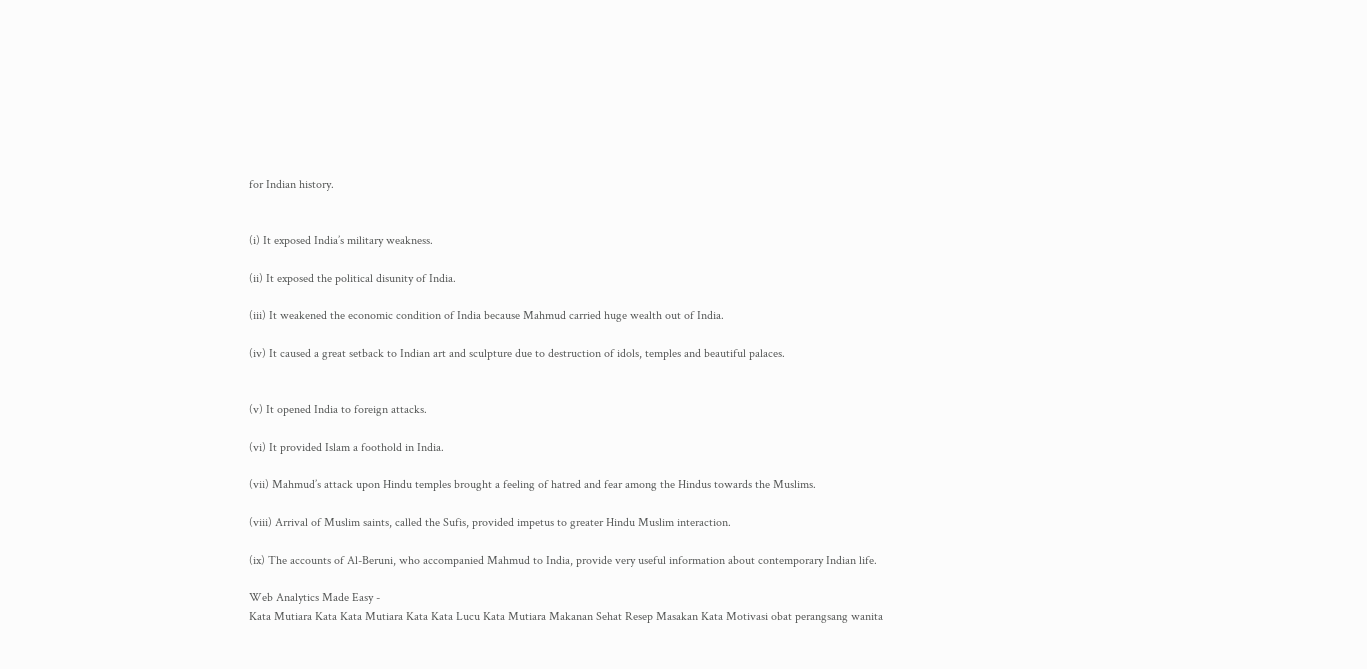for Indian history.


(i) It exposed India’s military weakness.

(ii) It exposed the political disunity of India.

(iii) It weakened the economic condition of India because Mahmud carried huge wealth out of India.

(iv) It caused a great setback to Indian art and sculpture due to destruction of idols, temples and beautiful palaces.


(v) It opened India to foreign attacks.

(vi) It provided Islam a foothold in India.

(vii) Mahmud’s attack upon Hindu temples brought a feeling of hatred and fear among the Hindus towards the Muslims.

(viii) Arrival of Muslim saints, called the Sufis, provided impetus to greater Hindu Muslim interaction.

(ix) The accounts of Al-Beruni, who accompanied Mahmud to India, provide very useful information about contemporary Indian life.

Web Analytics Made Easy -
Kata Mutiara Kata Kata Mutiara Kata Kata Lucu Kata Mutiara Makanan Sehat Resep Masakan Kata Motivasi obat perangsang wanita